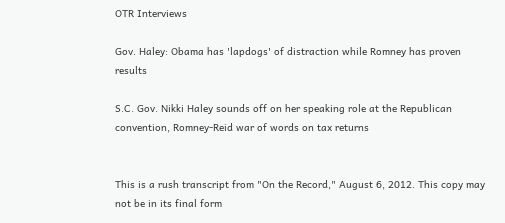OTR Interviews

Gov. Haley: Obama has 'lapdogs' of distraction while Romney has proven results

S.C. Gov. Nikki Haley sounds off on her speaking role at the Republican convention, Romney-Reid war of words on tax returns


This is a rush transcript from "On the Record," August 6, 2012. This copy may not be in its final form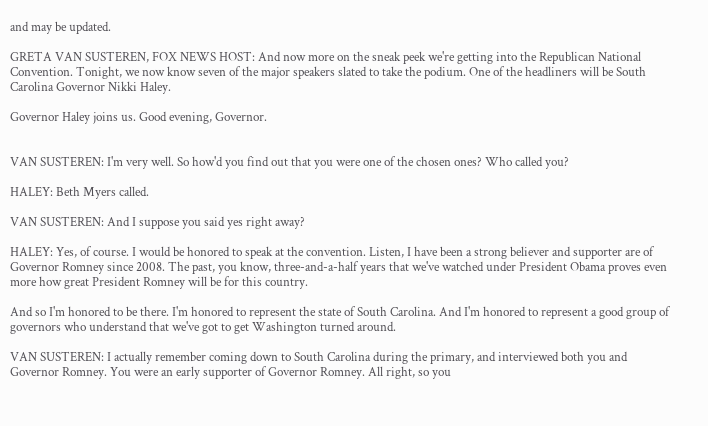and may be updated.

GRETA VAN SUSTEREN, FOX NEWS HOST: And now more on the sneak peek we're getting into the Republican National Convention. Tonight, we now know seven of the major speakers slated to take the podium. One of the headliners will be South Carolina Governor Nikki Haley.

Governor Haley joins us. Good evening, Governor.


VAN SUSTEREN: I'm very well. So how'd you find out that you were one of the chosen ones? Who called you?

HALEY: Beth Myers called.

VAN SUSTEREN: And I suppose you said yes right away?

HALEY: Yes, of course. I would be honored to speak at the convention. Listen, I have been a strong believer and supporter are of Governor Romney since 2008. The past, you know, three-and-a-half years that we've watched under President Obama proves even more how great President Romney will be for this country.

And so I'm honored to be there. I'm honored to represent the state of South Carolina. And I'm honored to represent a good group of governors who understand that we've got to get Washington turned around.

VAN SUSTEREN: I actually remember coming down to South Carolina during the primary, and interviewed both you and Governor Romney. You were an early supporter of Governor Romney. All right, so you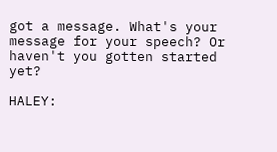got a message. What's your message for your speech? Or haven't you gotten started yet?

HALEY: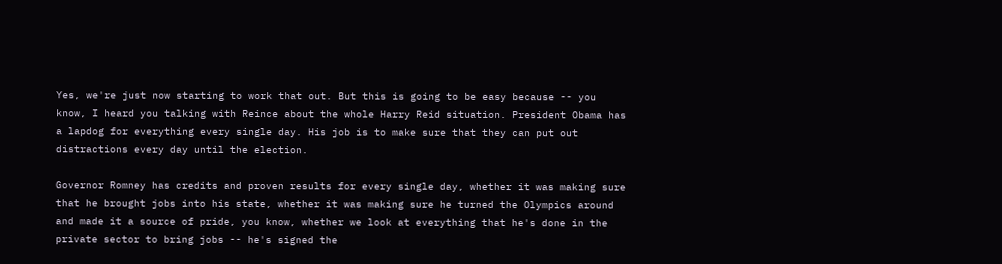Yes, we're just now starting to work that out. But this is going to be easy because -- you know, I heard you talking with Reince about the whole Harry Reid situation. President Obama has a lapdog for everything every single day. His job is to make sure that they can put out distractions every day until the election.

Governor Romney has credits and proven results for every single day, whether it was making sure that he brought jobs into his state, whether it was making sure he turned the Olympics around and made it a source of pride, you know, whether we look at everything that he's done in the private sector to bring jobs -- he's signed the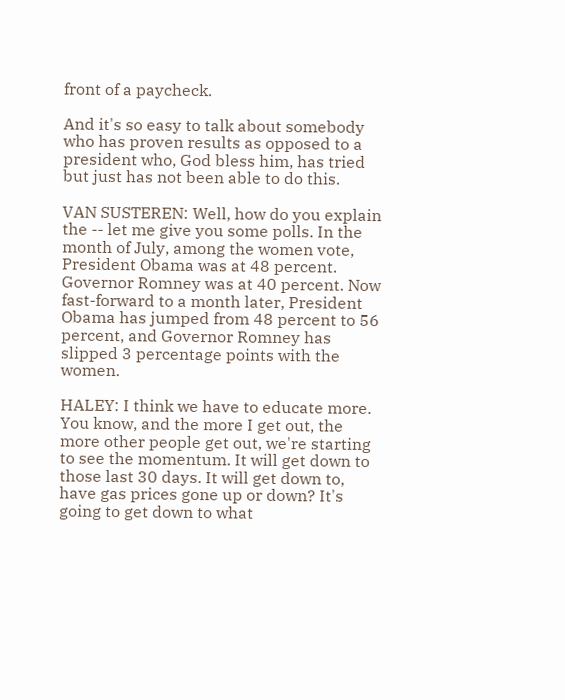front of a paycheck.

And it's so easy to talk about somebody who has proven results as opposed to a president who, God bless him, has tried but just has not been able to do this.

VAN SUSTEREN: Well, how do you explain the -- let me give you some polls. In the month of July, among the women vote, President Obama was at 48 percent. Governor Romney was at 40 percent. Now fast-forward to a month later, President Obama has jumped from 48 percent to 56 percent, and Governor Romney has slipped 3 percentage points with the women.

HALEY: I think we have to educate more. You know, and the more I get out, the more other people get out, we're starting to see the momentum. It will get down to those last 30 days. It will get down to, have gas prices gone up or down? It's going to get down to what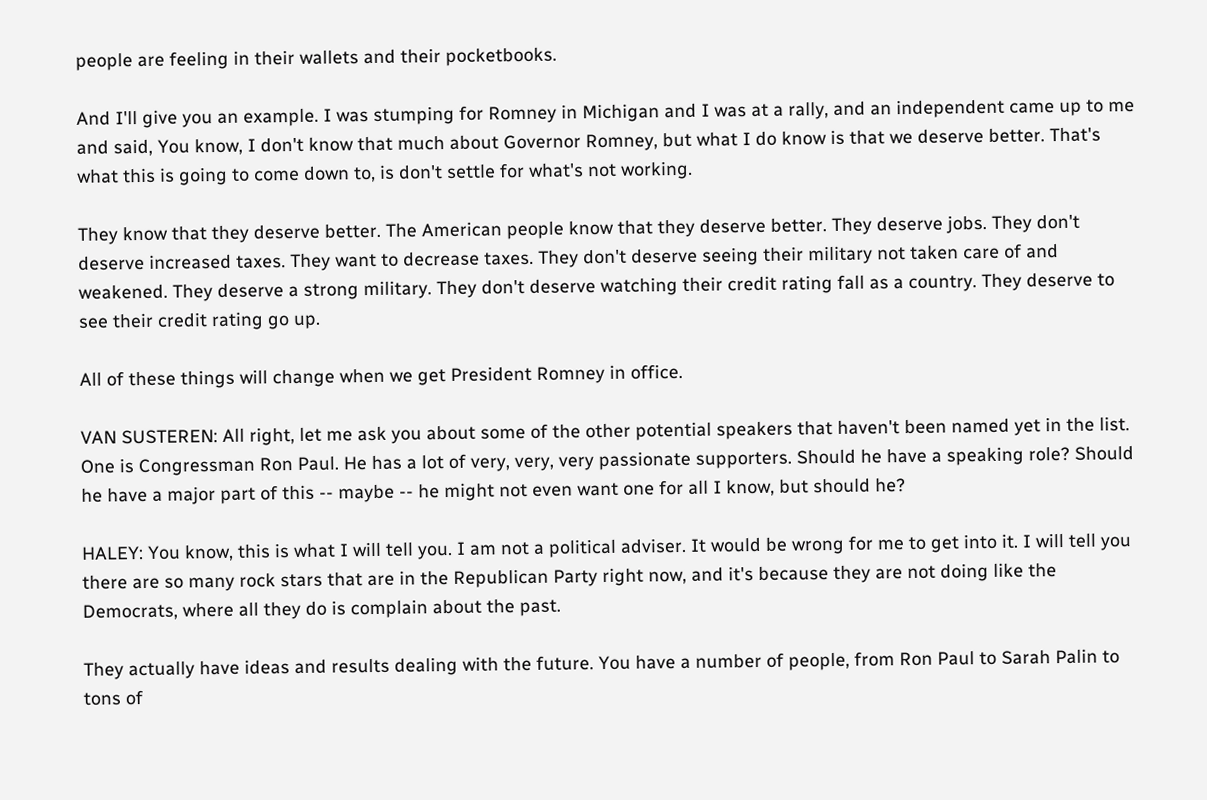people are feeling in their wallets and their pocketbooks.

And I'll give you an example. I was stumping for Romney in Michigan and I was at a rally, and an independent came up to me and said, You know, I don't know that much about Governor Romney, but what I do know is that we deserve better. That's what this is going to come down to, is don't settle for what's not working.

They know that they deserve better. The American people know that they deserve better. They deserve jobs. They don't deserve increased taxes. They want to decrease taxes. They don't deserve seeing their military not taken care of and weakened. They deserve a strong military. They don't deserve watching their credit rating fall as a country. They deserve to see their credit rating go up.

All of these things will change when we get President Romney in office.

VAN SUSTEREN: All right, let me ask you about some of the other potential speakers that haven't been named yet in the list. One is Congressman Ron Paul. He has a lot of very, very, very passionate supporters. Should he have a speaking role? Should he have a major part of this -- maybe -- he might not even want one for all I know, but should he?

HALEY: You know, this is what I will tell you. I am not a political adviser. It would be wrong for me to get into it. I will tell you there are so many rock stars that are in the Republican Party right now, and it's because they are not doing like the Democrats, where all they do is complain about the past.

They actually have ideas and results dealing with the future. You have a number of people, from Ron Paul to Sarah Palin to tons of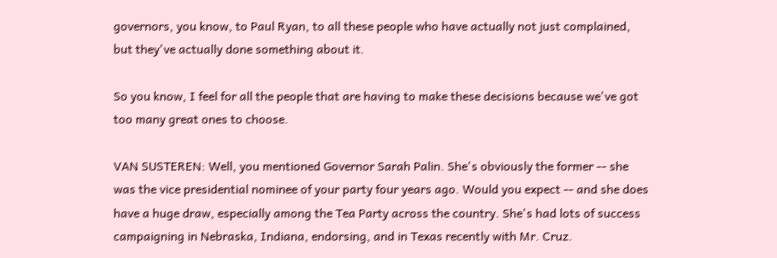governors, you know, to Paul Ryan, to all these people who have actually not just complained, but they've actually done something about it.

So you know, I feel for all the people that are having to make these decisions because we've got too many great ones to choose.

VAN SUSTEREN: Well, you mentioned Governor Sarah Palin. She's obviously the former -- she was the vice presidential nominee of your party four years ago. Would you expect -- and she does have a huge draw, especially among the Tea Party across the country. She's had lots of success campaigning in Nebraska, Indiana, endorsing, and in Texas recently with Mr. Cruz.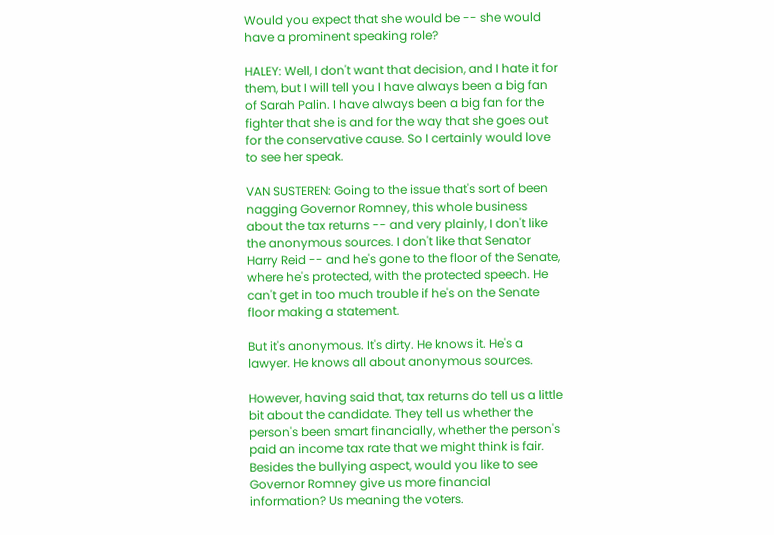Would you expect that she would be -- she would have a prominent speaking role?

HALEY: Well, I don't want that decision, and I hate it for them, but I will tell you I have always been a big fan of Sarah Palin. I have always been a big fan for the fighter that she is and for the way that she goes out for the conservative cause. So I certainly would love to see her speak.

VAN SUSTEREN: Going to the issue that's sort of been nagging Governor Romney, this whole business about the tax returns -- and very plainly, I don't like the anonymous sources. I don't like that Senator Harry Reid -- and he's gone to the floor of the Senate, where he's protected, with the protected speech. He can't get in too much trouble if he's on the Senate floor making a statement.

But it's anonymous. It's dirty. He knows it. He's a lawyer. He knows all about anonymous sources.

However, having said that, tax returns do tell us a little bit about the candidate. They tell us whether the person's been smart financially, whether the person's paid an income tax rate that we might think is fair. Besides the bullying aspect, would you like to see Governor Romney give us more financial information? Us meaning the voters.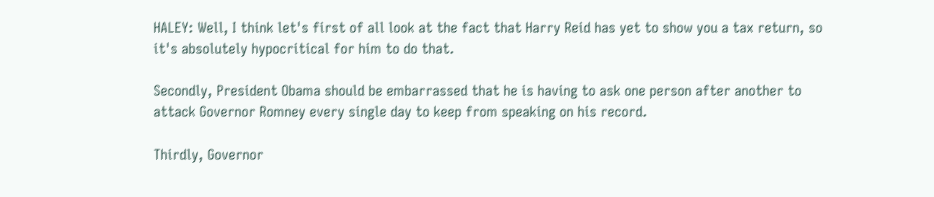HALEY: Well, I think let's first of all look at the fact that Harry Reid has yet to show you a tax return, so it's absolutely hypocritical for him to do that.

Secondly, President Obama should be embarrassed that he is having to ask one person after another to attack Governor Romney every single day to keep from speaking on his record.

Thirdly, Governor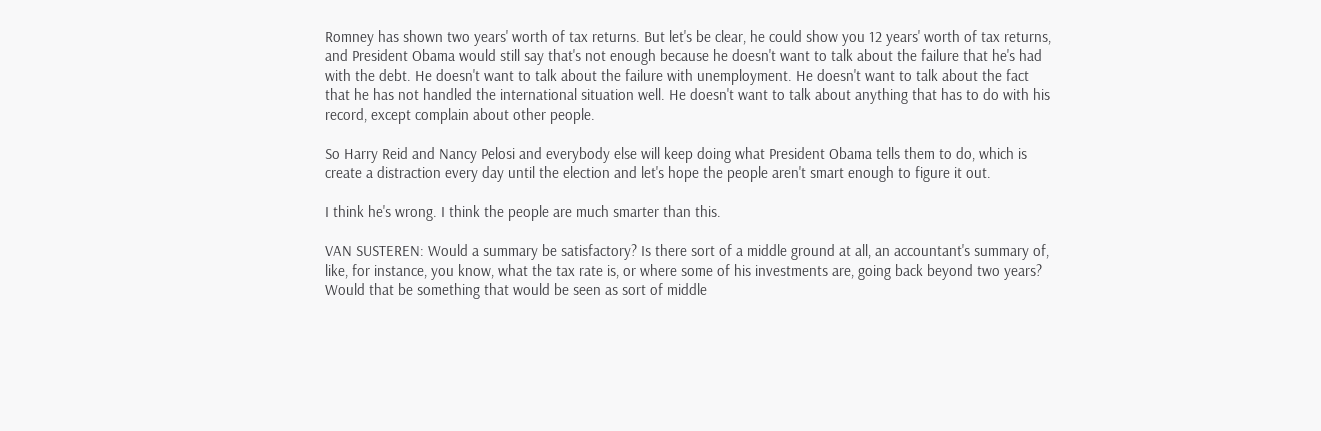Romney has shown two years' worth of tax returns. But let's be clear, he could show you 12 years' worth of tax returns, and President Obama would still say that's not enough because he doesn't want to talk about the failure that he's had with the debt. He doesn't want to talk about the failure with unemployment. He doesn't want to talk about the fact that he has not handled the international situation well. He doesn't want to talk about anything that has to do with his record, except complain about other people.

So Harry Reid and Nancy Pelosi and everybody else will keep doing what President Obama tells them to do, which is create a distraction every day until the election and let's hope the people aren't smart enough to figure it out.

I think he's wrong. I think the people are much smarter than this.

VAN SUSTEREN: Would a summary be satisfactory? Is there sort of a middle ground at all, an accountant's summary of, like, for instance, you know, what the tax rate is, or where some of his investments are, going back beyond two years? Would that be something that would be seen as sort of middle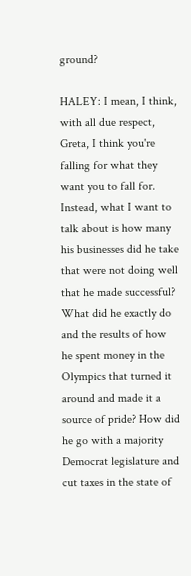ground?

HALEY: I mean, I think, with all due respect, Greta, I think you're falling for what they want you to fall for. Instead, what I want to talk about is how many his businesses did he take that were not doing well that he made successful? What did he exactly do and the results of how he spent money in the Olympics that turned it around and made it a source of pride? How did he go with a majority Democrat legislature and cut taxes in the state of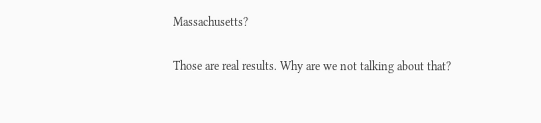Massachusetts?

Those are real results. Why are we not talking about that?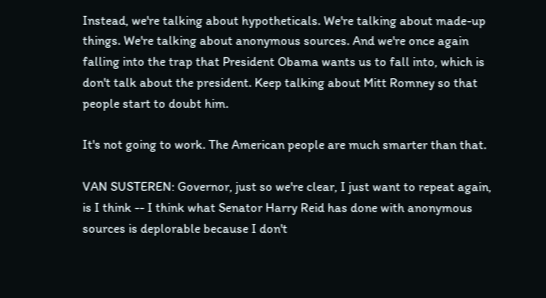Instead, we're talking about hypotheticals. We're talking about made-up things. We're talking about anonymous sources. And we're once again falling into the trap that President Obama wants us to fall into, which is don't talk about the president. Keep talking about Mitt Romney so that people start to doubt him.

It's not going to work. The American people are much smarter than that.

VAN SUSTEREN: Governor, just so we're clear, I just want to repeat again, is I think -- I think what Senator Harry Reid has done with anonymous sources is deplorable because I don't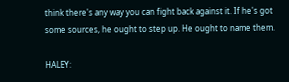think there's any way you can fight back against it. If he's got some sources, he ought to step up. He ought to name them.

HALEY: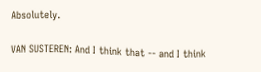Absolutely.

VAN SUSTEREN: And I think that -- and I think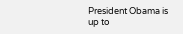President Obama is up to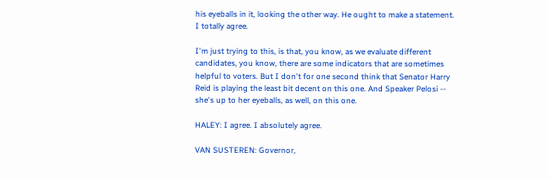his eyeballs in it, looking the other way. He ought to make a statement. I totally agree.

I'm just trying to this, is that, you know, as we evaluate different candidates, you know, there are some indicators that are sometimes helpful to voters. But I don't for one second think that Senator Harry Reid is playing the least bit decent on this one. And Speaker Pelosi -- she's up to her eyeballs, as well, on this one.

HALEY: I agree. I absolutely agree.

VAN SUSTEREN: Governor,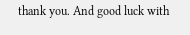thank you. And good luck with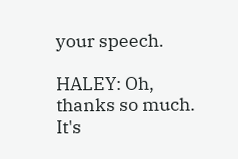your speech.

HALEY: Oh, thanks so much. It's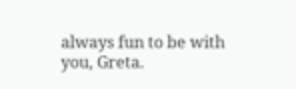always fun to be with you, Greta.